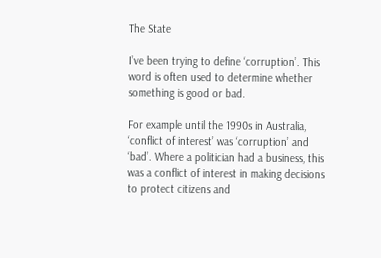The State

I’ve been trying to define ‘corruption’. This word is often used to determine whether something is good or bad.

For example until the 1990s in Australia, ‘conflict of interest’ was ‘corruption’ and ‘bad’. Where a politician had a business, this was a conflict of interest in making decisions to protect citizens and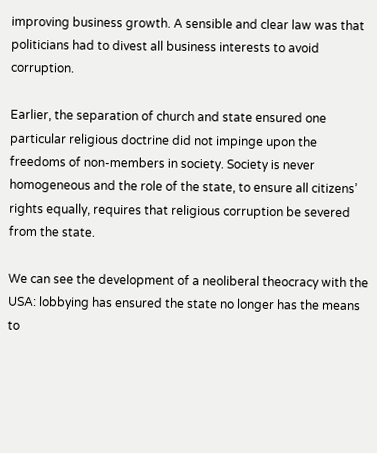improving business growth. A sensible and clear law was that politicians had to divest all business interests to avoid corruption.

Earlier, the separation of church and state ensured one particular religious doctrine did not impinge upon the freedoms of non-members in society. Society is never homogeneous and the role of the state, to ensure all citizens’ rights equally, requires that religious corruption be severed from the state.

We can see the development of a neoliberal theocracy with the USA: lobbying has ensured the state no longer has the means to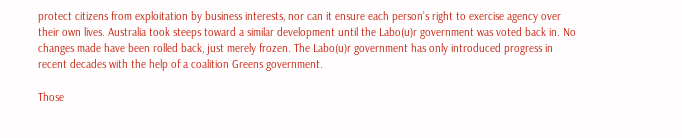protect citizens from exploitation by business interests, nor can it ensure each person’s right to exercise agency over their own lives. Australia took steeps toward a similar development until the Labo(u)r government was voted back in. No changes made have been rolled back, just merely frozen. The Labo(u)r government has only introduced progress in recent decades with the help of a coalition Greens government.

Those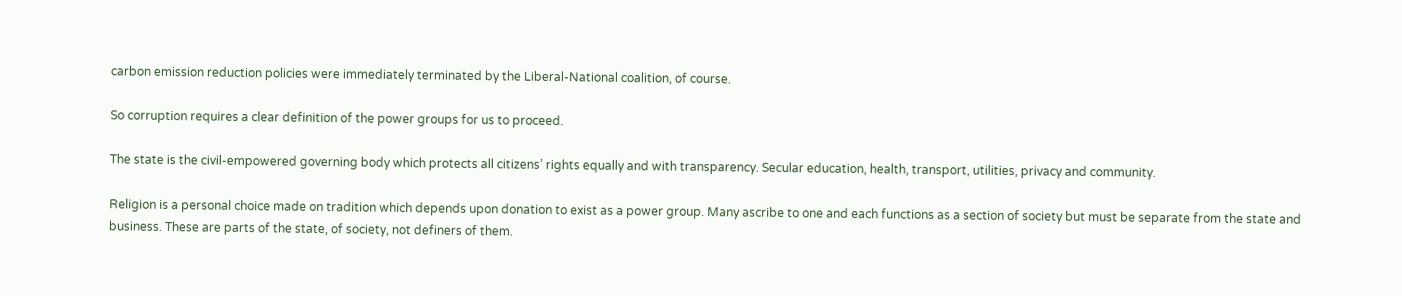carbon emission reduction policies were immediately terminated by the Liberal-National coalition, of course.

So corruption requires a clear definition of the power groups for us to proceed.

The state is the civil-empowered governing body which protects all citizens’ rights equally and with transparency. Secular education, health, transport, utilities, privacy and community.

Religion is a personal choice made on tradition which depends upon donation to exist as a power group. Many ascribe to one and each functions as a section of society but must be separate from the state and business. These are parts of the state, of society, not definers of them.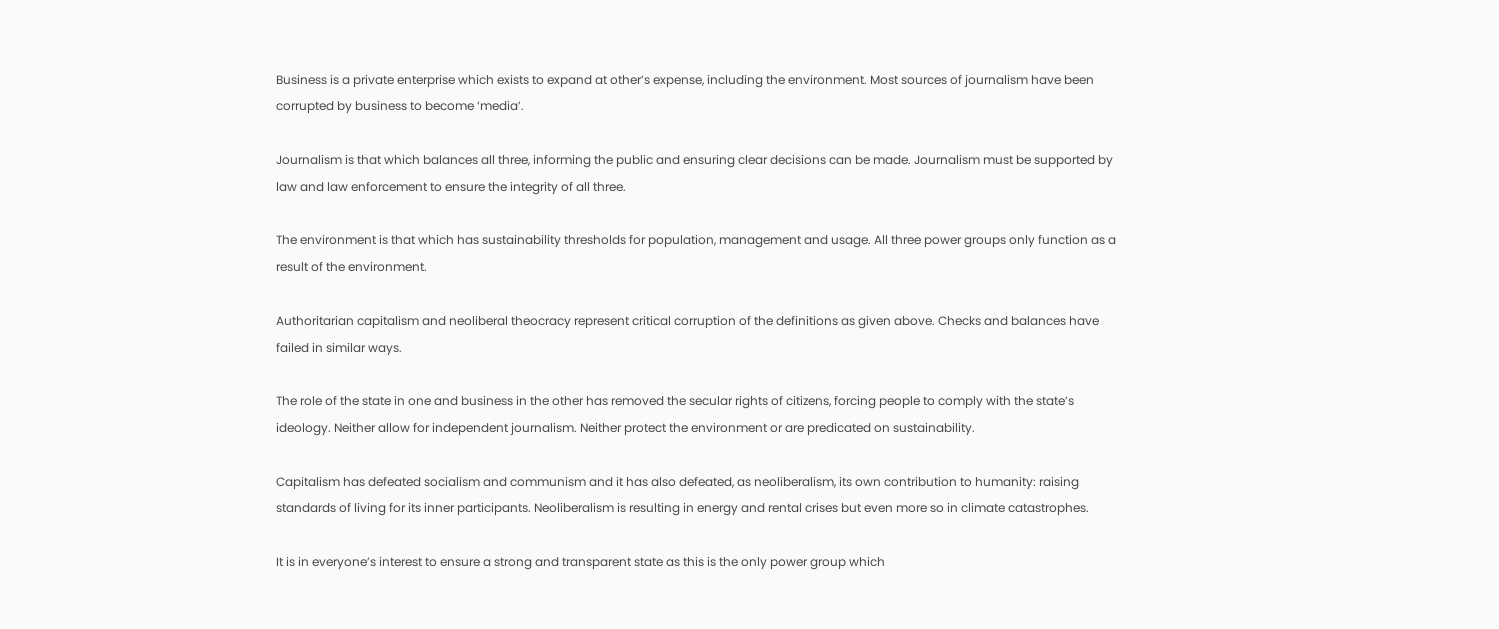Business is a private enterprise which exists to expand at other’s expense, including the environment. Most sources of journalism have been corrupted by business to become ‘media’.

Journalism is that which balances all three, informing the public and ensuring clear decisions can be made. Journalism must be supported by law and law enforcement to ensure the integrity of all three.

The environment is that which has sustainability thresholds for population, management and usage. All three power groups only function as a result of the environment.

Authoritarian capitalism and neoliberal theocracy represent critical corruption of the definitions as given above. Checks and balances have failed in similar ways.

The role of the state in one and business in the other has removed the secular rights of citizens, forcing people to comply with the state’s ideology. Neither allow for independent journalism. Neither protect the environment or are predicated on sustainability.

Capitalism has defeated socialism and communism and it has also defeated, as neoliberalism, its own contribution to humanity: raising standards of living for its inner participants. Neoliberalism is resulting in energy and rental crises but even more so in climate catastrophes.

It is in everyone’s interest to ensure a strong and transparent state as this is the only power group which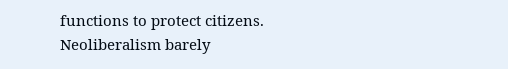functions to protect citizens. Neoliberalism barely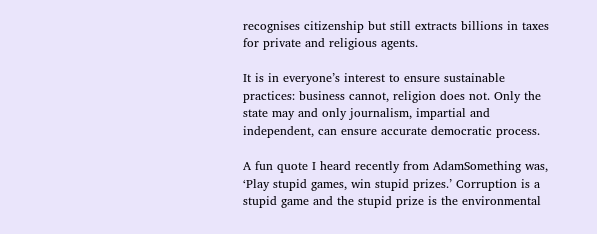recognises citizenship but still extracts billions in taxes for private and religious agents.

It is in everyone’s interest to ensure sustainable practices: business cannot, religion does not. Only the state may and only journalism, impartial and independent, can ensure accurate democratic process.

A fun quote I heard recently from AdamSomething was, ‘Play stupid games, win stupid prizes.’ Corruption is a stupid game and the stupid prize is the environmental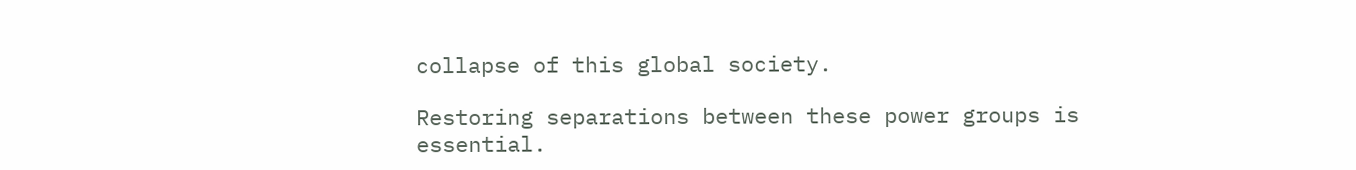collapse of this global society.

Restoring separations between these power groups is essential.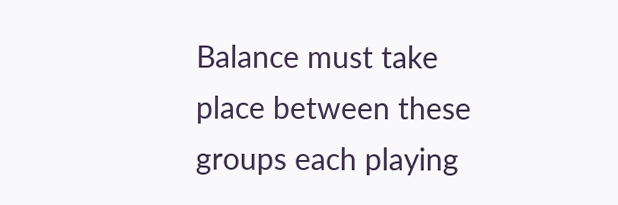Balance must take place between these groups each playing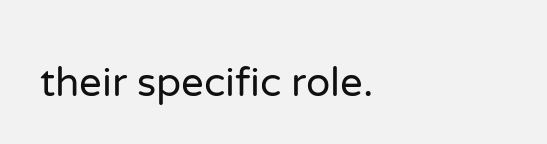their specific role.